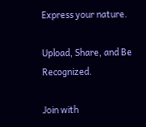Express your nature.

Upload, Share, and Be Recognized.

Join with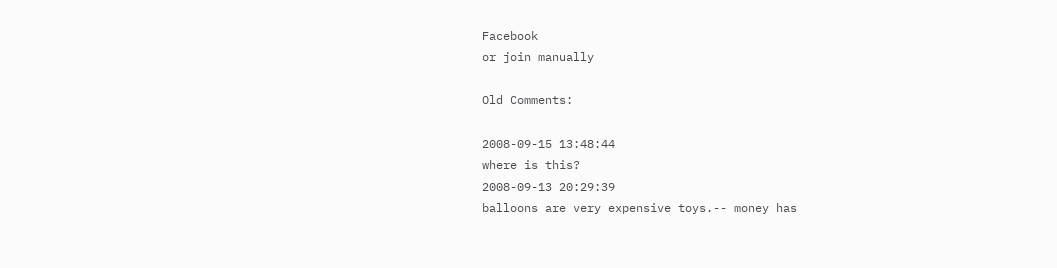Facebook
or join manually

Old Comments:

2008-09-15 13:48:44
where is this?
2008-09-13 20:29:39
balloons are very expensive toys.-- money has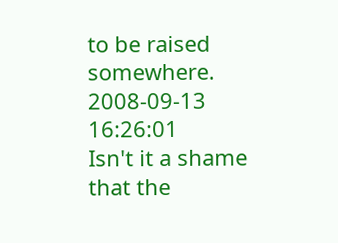to be raised somewhere.
2008-09-13 16:26:01
Isn't it a shame that the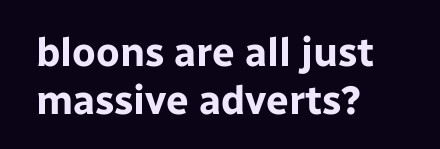bloons are all just massive adverts?